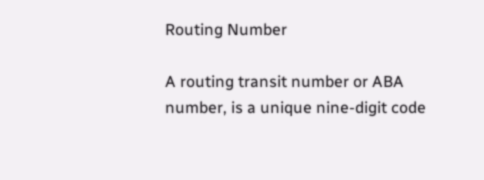Routing Number

A routing transit number or ABA number, is a unique nine-digit code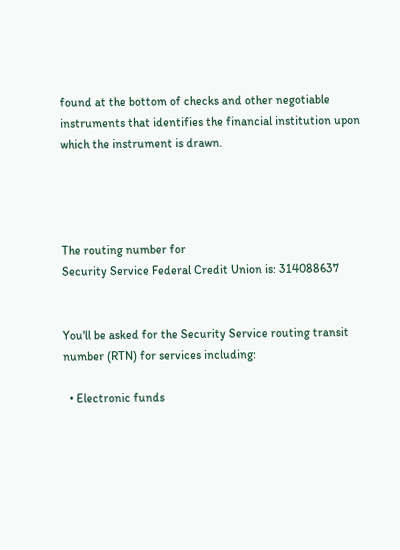found at the bottom of checks and other negotiable instruments that identifies the financial institution upon which the instrument is drawn.




The routing number for
Security Service Federal Credit Union is: 314088637


You'll be asked for the Security Service routing transit number (RTN) for services including:

  • Electronic funds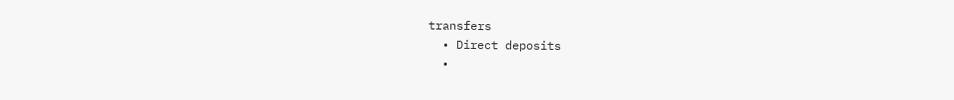transfers
  • Direct deposits
  •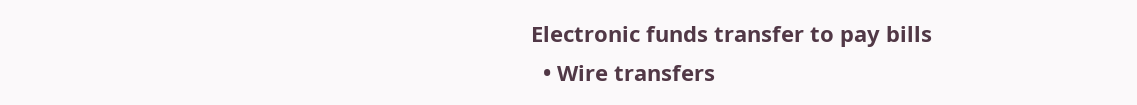Electronic funds transfer to pay bills
  • Wire transfers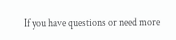If you have questions or need more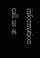information call us at